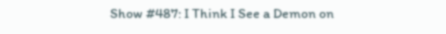Show #487: I Think I See a Demon on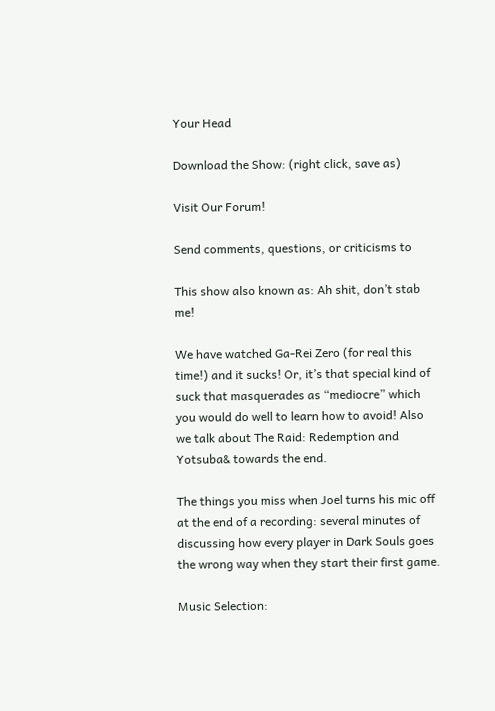Your Head

Download the Show: (right click, save as)

Visit Our Forum!

Send comments, questions, or criticisms to

This show also known as: Ah shit, don’t stab me!

We have watched Ga-Rei Zero (for real this time!) and it sucks! Or, it’s that special kind of suck that masquerades as “mediocre” which you would do well to learn how to avoid! Also we talk about The Raid: Redemption and Yotsuba& towards the end.

The things you miss when Joel turns his mic off at the end of a recording: several minutes of discussing how every player in Dark Souls goes the wrong way when they start their first game.

Music Selection: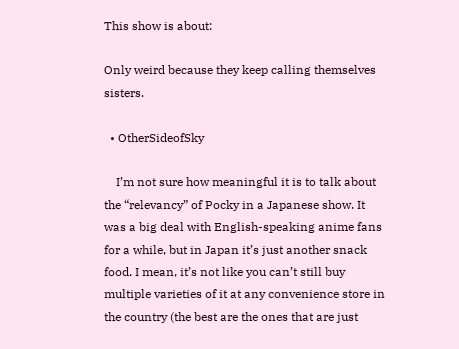This show is about:

Only weird because they keep calling themselves sisters.

  • OtherSideofSky

    I’m not sure how meaningful it is to talk about the “relevancy” of Pocky in a Japanese show. It was a big deal with English-speaking anime fans for a while, but in Japan it’s just another snack food. I mean, it’s not like you can’t still buy multiple varieties of it at any convenience store in the country (the best are the ones that are just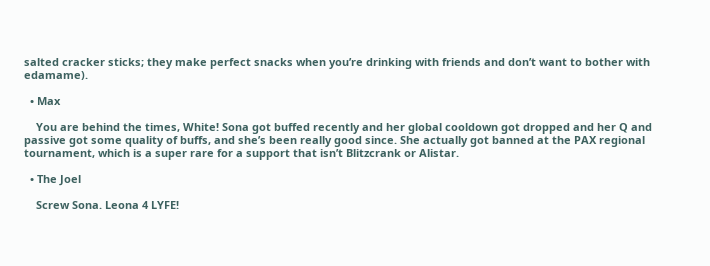salted cracker sticks; they make perfect snacks when you’re drinking with friends and don’t want to bother with edamame).

  • Max

    You are behind the times, White! Sona got buffed recently and her global cooldown got dropped and her Q and passive got some quality of buffs, and she’s been really good since. She actually got banned at the PAX regional tournament, which is a super rare for a support that isn’t Blitzcrank or Alistar.

  • The Joel

    Screw Sona. Leona 4 LYFE!